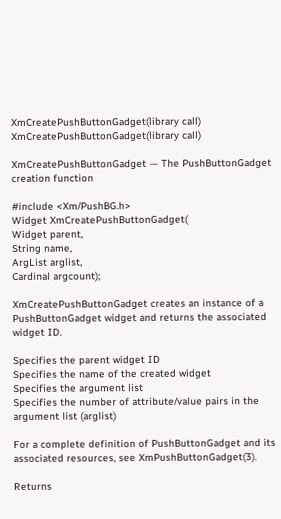XmCreatePushButtonGadget(library call) XmCreatePushButtonGadget(library call)

XmCreatePushButtonGadget — The PushButtonGadget creation function

#include <Xm/PushBG.h>
Widget XmCreatePushButtonGadget(
Widget parent,
String name,
ArgList arglist,
Cardinal argcount);

XmCreatePushButtonGadget creates an instance of a PushButtonGadget widget and returns the associated widget ID.

Specifies the parent widget ID
Specifies the name of the created widget
Specifies the argument list
Specifies the number of attribute/value pairs in the argument list (arglist)

For a complete definition of PushButtonGadget and its associated resources, see XmPushButtonGadget(3).

Returns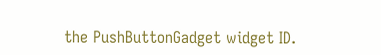the PushButtonGadget widget ID.